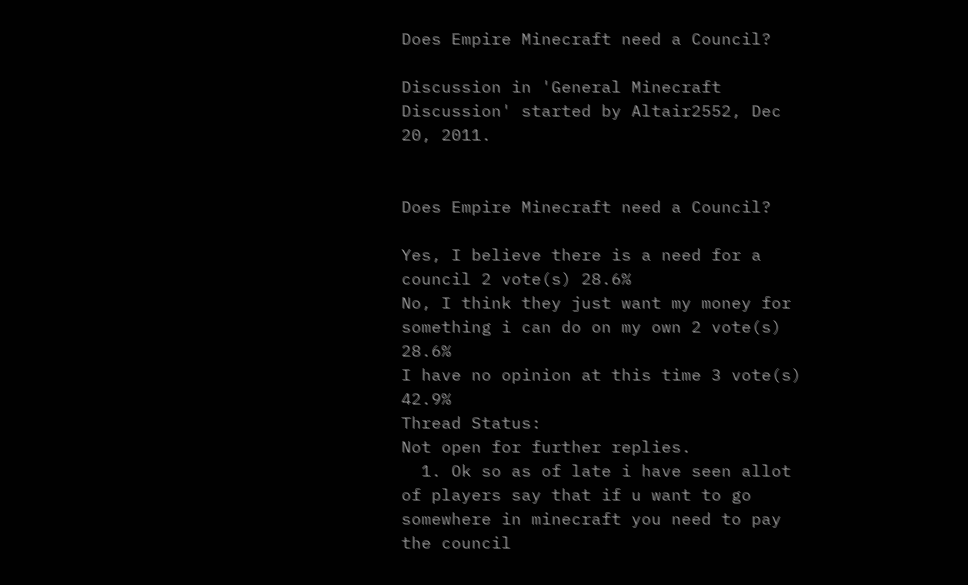Does Empire Minecraft need a Council?

Discussion in 'General Minecraft Discussion' started by Altair2552, Dec 20, 2011.


Does Empire Minecraft need a Council?

Yes, I believe there is a need for a council 2 vote(s) 28.6%
No, I think they just want my money for something i can do on my own 2 vote(s) 28.6%
I have no opinion at this time 3 vote(s) 42.9%
Thread Status:
Not open for further replies.
  1. Ok so as of late i have seen allot of players say that if u want to go somewhere in minecraft you need to pay the council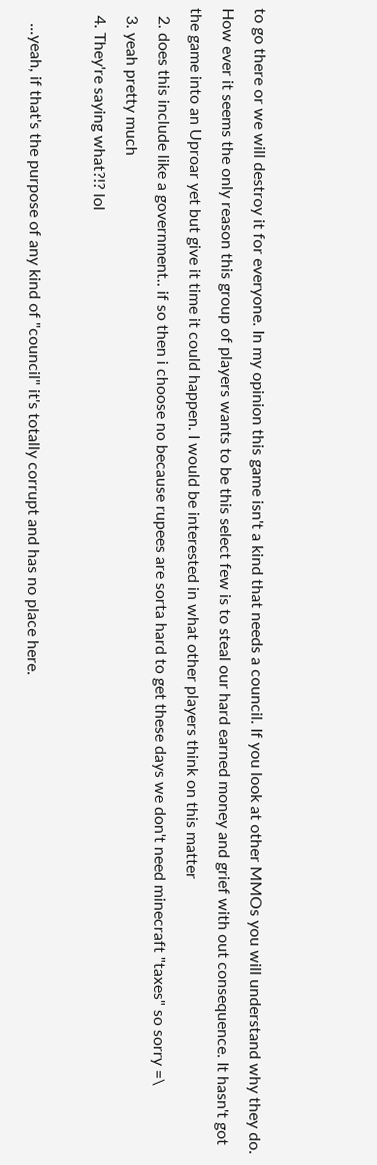to go there or we will destroy it for everyone. In my opinion this game isn't a kind that needs a council. If you look at other MMOs you will understand why they do. How ever it seems the only reason this group of players wants to be this select few is to steal our hard earned money and grief with out consequence. It hasn't got the game into an Uproar yet but give it time it could happen. I would be interested in what other players think on this matter
  2. does this include like a government.. if so then i choose no because rupees are sorta hard to get these days we don't need minecraft "taxes" so sorry =\
  3. yeah pretty much
  4. They're saying what?!? lol

    ...yeah, if that's the purpose of any kind of "council" it's totally corrupt and has no place here.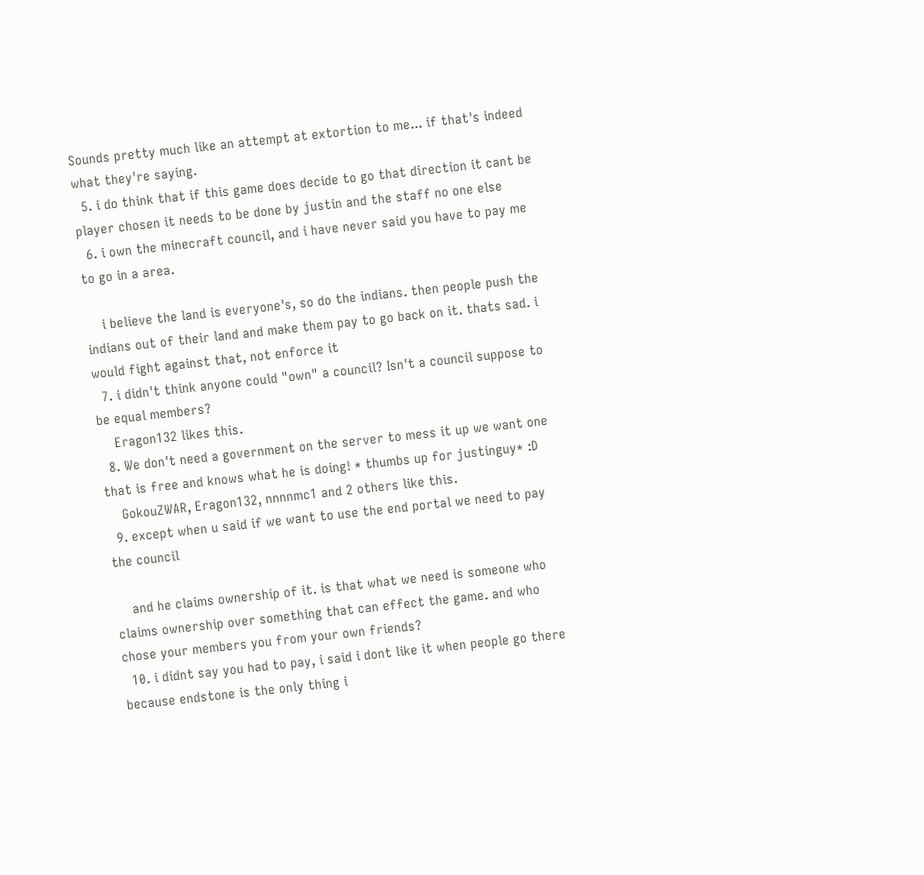Sounds pretty much like an attempt at extortion to me... if that's indeed what they're saying.
  5. i do think that if this game does decide to go that direction it cant be player chosen it needs to be done by justin and the staff no one else
  6. i own the minecraft council, and i have never said you have to pay me to go in a area.

    i believe the land is everyone's, so do the indians. then people push the indians out of their land and make them pay to go back on it. thats sad. i would fight against that, not enforce it
  7. i didn't think anyone could "own" a council? Isn't a council suppose to be equal members?
    Eragon132 likes this.
  8. We don't need a government on the server to mess it up we want one that is free and knows what he is doing! * thumbs up for justinguy* :D
    GokouZWAR, Eragon132, nnnnmc1 and 2 others like this.
  9. except when u said if we want to use the end portal we need to pay the council

    and he claims ownership of it. is that what we need is someone who claims ownership over something that can effect the game. and who chose your members you from your own friends?
  10. i didnt say you had to pay, i said i dont like it when people go there because endstone is the only thing i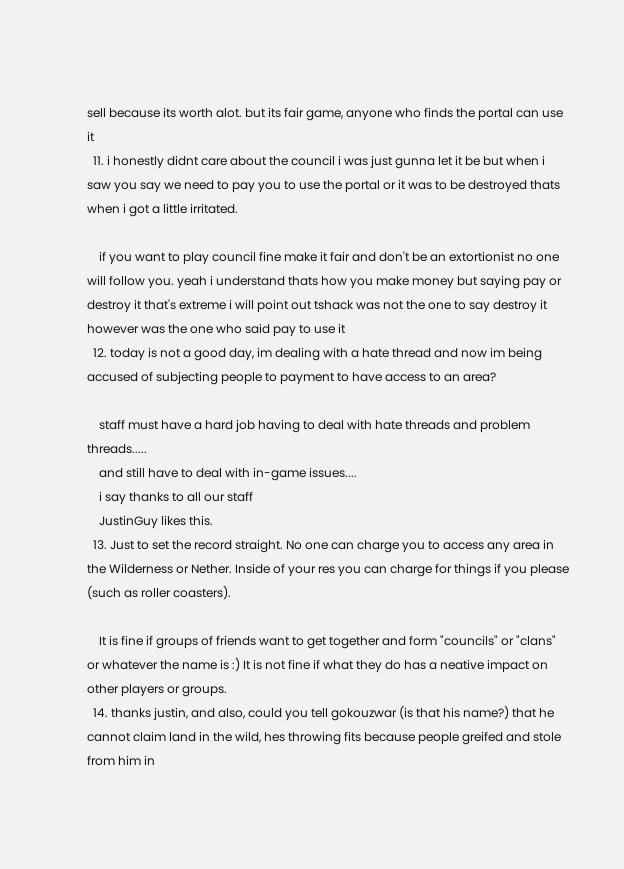sell because its worth alot. but its fair game, anyone who finds the portal can use it
  11. i honestly didnt care about the council i was just gunna let it be but when i saw you say we need to pay you to use the portal or it was to be destroyed thats when i got a little irritated.

    if you want to play council fine make it fair and don't be an extortionist no one will follow you. yeah i understand thats how you make money but saying pay or destroy it that's extreme i will point out tshack was not the one to say destroy it however was the one who said pay to use it
  12. today is not a good day, im dealing with a hate thread and now im being accused of subjecting people to payment to have access to an area?

    staff must have a hard job having to deal with hate threads and problem threads.....
    and still have to deal with in-game issues....
    i say thanks to all our staff
    JustinGuy likes this.
  13. Just to set the record straight. No one can charge you to access any area in the Wilderness or Nether. Inside of your res you can charge for things if you please (such as roller coasters).

    It is fine if groups of friends want to get together and form "councils" or "clans" or whatever the name is :) It is not fine if what they do has a neative impact on other players or groups.
  14. thanks justin, and also, could you tell gokouzwar (is that his name?) that he cannot claim land in the wild, hes throwing fits because people greifed and stole from him in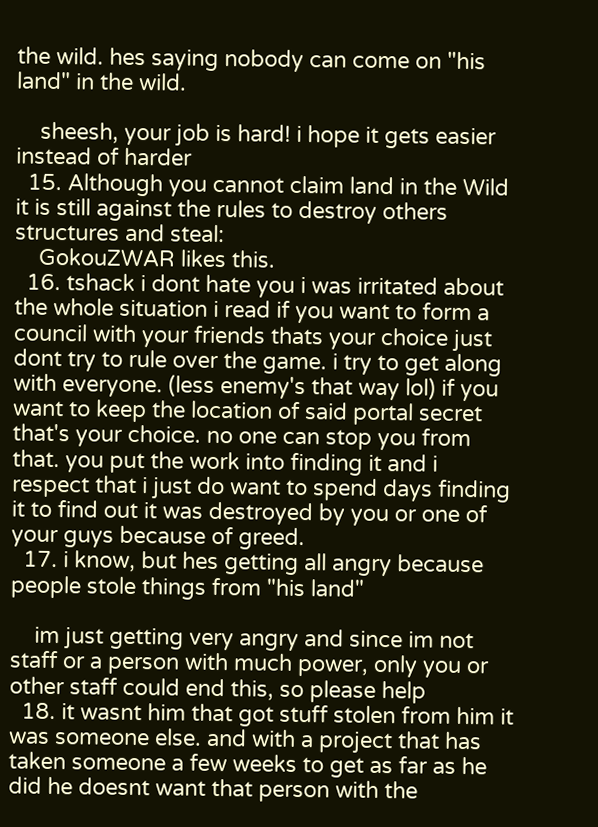the wild. hes saying nobody can come on "his land" in the wild.

    sheesh, your job is hard! i hope it gets easier instead of harder
  15. Although you cannot claim land in the Wild it is still against the rules to destroy others structures and steal:
    GokouZWAR likes this.
  16. tshack i dont hate you i was irritated about the whole situation i read if you want to form a council with your friends thats your choice just dont try to rule over the game. i try to get along with everyone. (less enemy's that way lol) if you want to keep the location of said portal secret that's your choice. no one can stop you from that. you put the work into finding it and i respect that i just do want to spend days finding it to find out it was destroyed by you or one of your guys because of greed.
  17. i know, but hes getting all angry because people stole things from "his land"

    im just getting very angry and since im not staff or a person with much power, only you or other staff could end this, so please help
  18. it wasnt him that got stuff stolen from him it was someone else. and with a project that has taken someone a few weeks to get as far as he did he doesnt want that person with the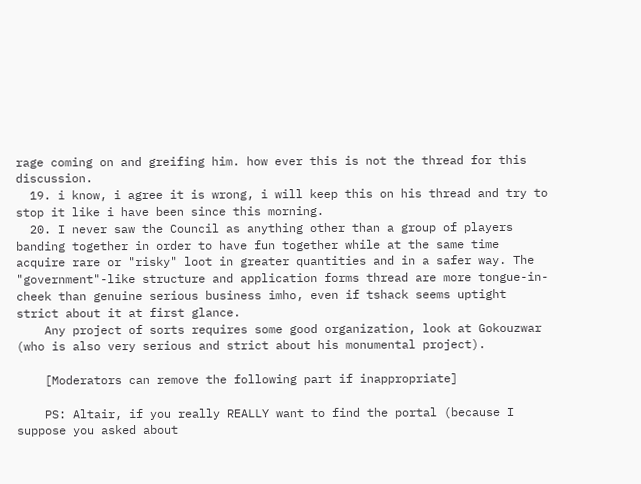rage coming on and greifing him. how ever this is not the thread for this discussion.
  19. i know, i agree it is wrong, i will keep this on his thread and try to stop it like i have been since this morning.
  20. I never saw the Council as anything other than a group of players banding together in order to have fun together while at the same time acquire rare or "risky" loot in greater quantities and in a safer way. The "government"-like structure and application forms thread are more tongue-in-cheek than genuine serious business imho, even if tshack seems uptight strict about it at first glance.
    Any project of sorts requires some good organization, look at Gokouzwar (who is also very serious and strict about his monumental project).

    [Moderators can remove the following part if inappropriate]

    PS: Altair, if you really REALLY want to find the portal (because I suppose you asked about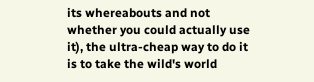its whereabouts and not whether you could actually use it), the ultra-cheap way to do it is to take the wild's world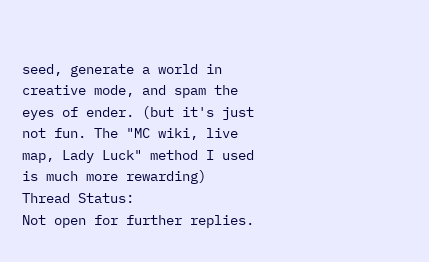seed, generate a world in creative mode, and spam the eyes of ender. (but it's just not fun. The "MC wiki, live map, Lady Luck" method I used is much more rewarding)
Thread Status:
Not open for further replies.